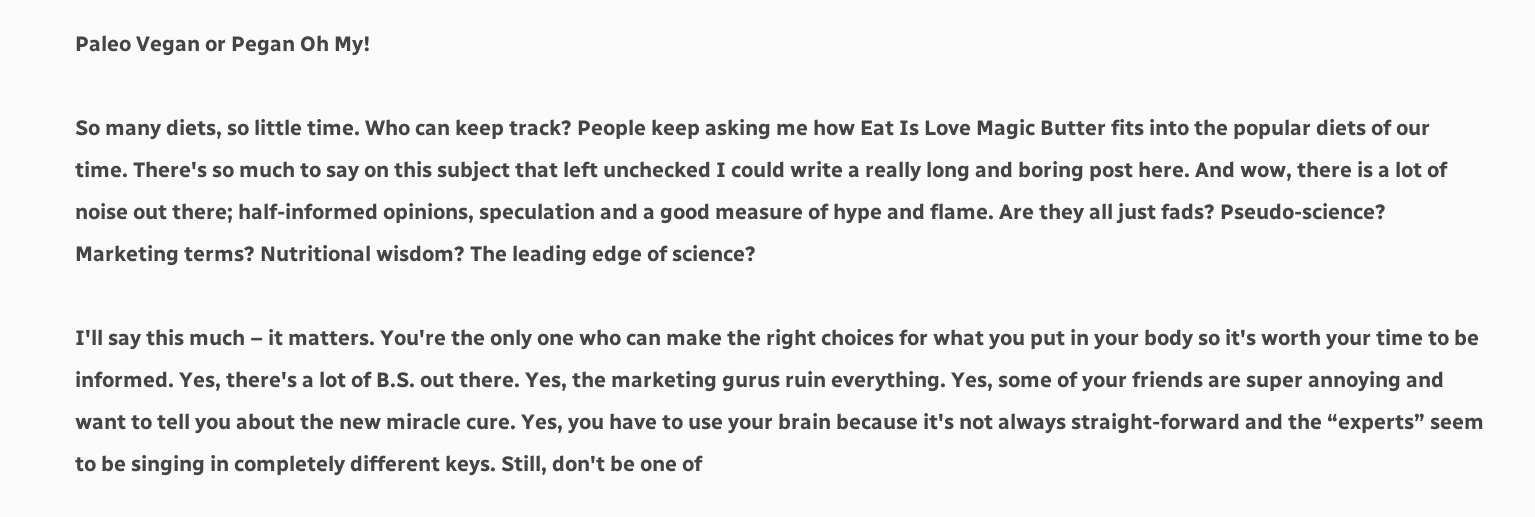Paleo Vegan or Pegan Oh My!

So many diets, so little time. Who can keep track? People keep asking me how Eat Is Love Magic Butter fits into the popular diets of our time. There's so much to say on this subject that left unchecked I could write a really long and boring post here. And wow, there is a lot of noise out there; half-informed opinions, speculation and a good measure of hype and flame. Are they all just fads? Pseudo-science? Marketing terms? Nutritional wisdom? The leading edge of science?

I'll say this much – it matters. You're the only one who can make the right choices for what you put in your body so it's worth your time to be informed. Yes, there's a lot of B.S. out there. Yes, the marketing gurus ruin everything. Yes, some of your friends are super annoying and want to tell you about the new miracle cure. Yes, you have to use your brain because it's not always straight-forward and the “experts” seem to be singing in completely different keys. Still, don't be one of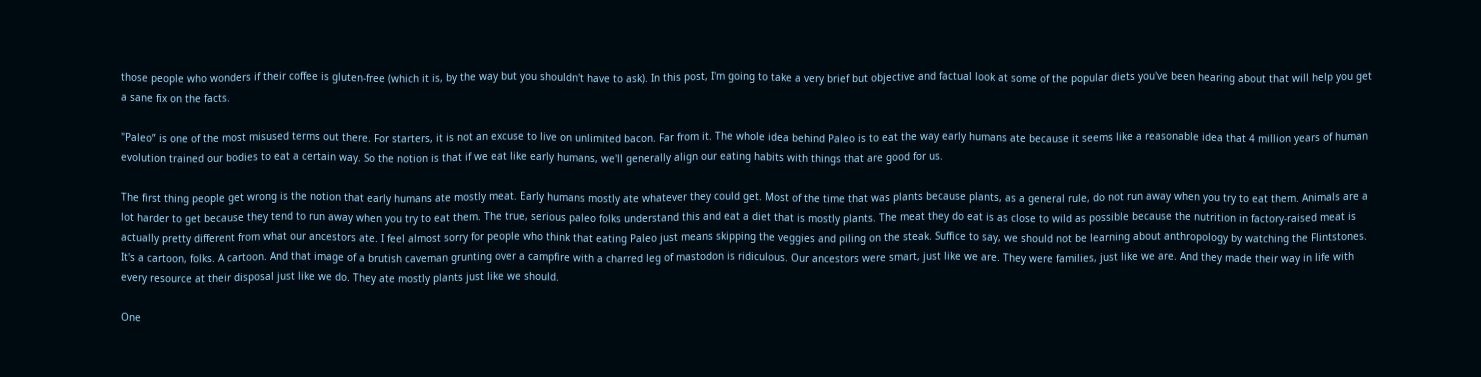those people who wonders if their coffee is gluten-free (which it is, by the way but you shouldn't have to ask). In this post, I'm going to take a very brief but objective and factual look at some of the popular diets you've been hearing about that will help you get a sane fix on the facts.

"Paleo” is one of the most misused terms out there. For starters, it is not an excuse to live on unlimited bacon. Far from it. The whole idea behind Paleo is to eat the way early humans ate because it seems like a reasonable idea that 4 million years of human evolution trained our bodies to eat a certain way. So the notion is that if we eat like early humans, we'll generally align our eating habits with things that are good for us.

The first thing people get wrong is the notion that early humans ate mostly meat. Early humans mostly ate whatever they could get. Most of the time that was plants because plants, as a general rule, do not run away when you try to eat them. Animals are a lot harder to get because they tend to run away when you try to eat them. The true, serious paleo folks understand this and eat a diet that is mostly plants. The meat they do eat is as close to wild as possible because the nutrition in factory-raised meat is actually pretty different from what our ancestors ate. I feel almost sorry for people who think that eating Paleo just means skipping the veggies and piling on the steak. Suffice to say, we should not be learning about anthropology by watching the Flintstones. It's a cartoon, folks. A cartoon. And that image of a brutish caveman grunting over a campfire with a charred leg of mastodon is ridiculous. Our ancestors were smart, just like we are. They were families, just like we are. And they made their way in life with every resource at their disposal just like we do. They ate mostly plants just like we should.

One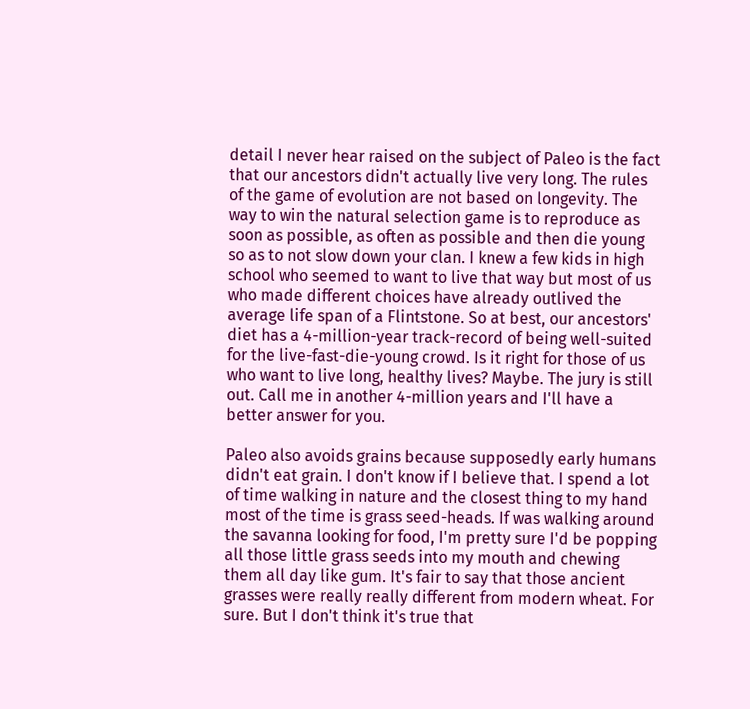detail I never hear raised on the subject of Paleo is the fact that our ancestors didn't actually live very long. The rules of the game of evolution are not based on longevity. The way to win the natural selection game is to reproduce as soon as possible, as often as possible and then die young so as to not slow down your clan. I knew a few kids in high school who seemed to want to live that way but most of us who made different choices have already outlived the average life span of a Flintstone. So at best, our ancestors' diet has a 4-million-year track-record of being well-suited for the live-fast-die-young crowd. Is it right for those of us who want to live long, healthy lives? Maybe. The jury is still out. Call me in another 4-million years and I'll have a better answer for you.

Paleo also avoids grains because supposedly early humans didn't eat grain. I don't know if I believe that. I spend a lot of time walking in nature and the closest thing to my hand most of the time is grass seed-heads. If was walking around the savanna looking for food, I'm pretty sure I'd be popping all those little grass seeds into my mouth and chewing them all day like gum. It's fair to say that those ancient grasses were really really different from modern wheat. For sure. But I don't think it's true that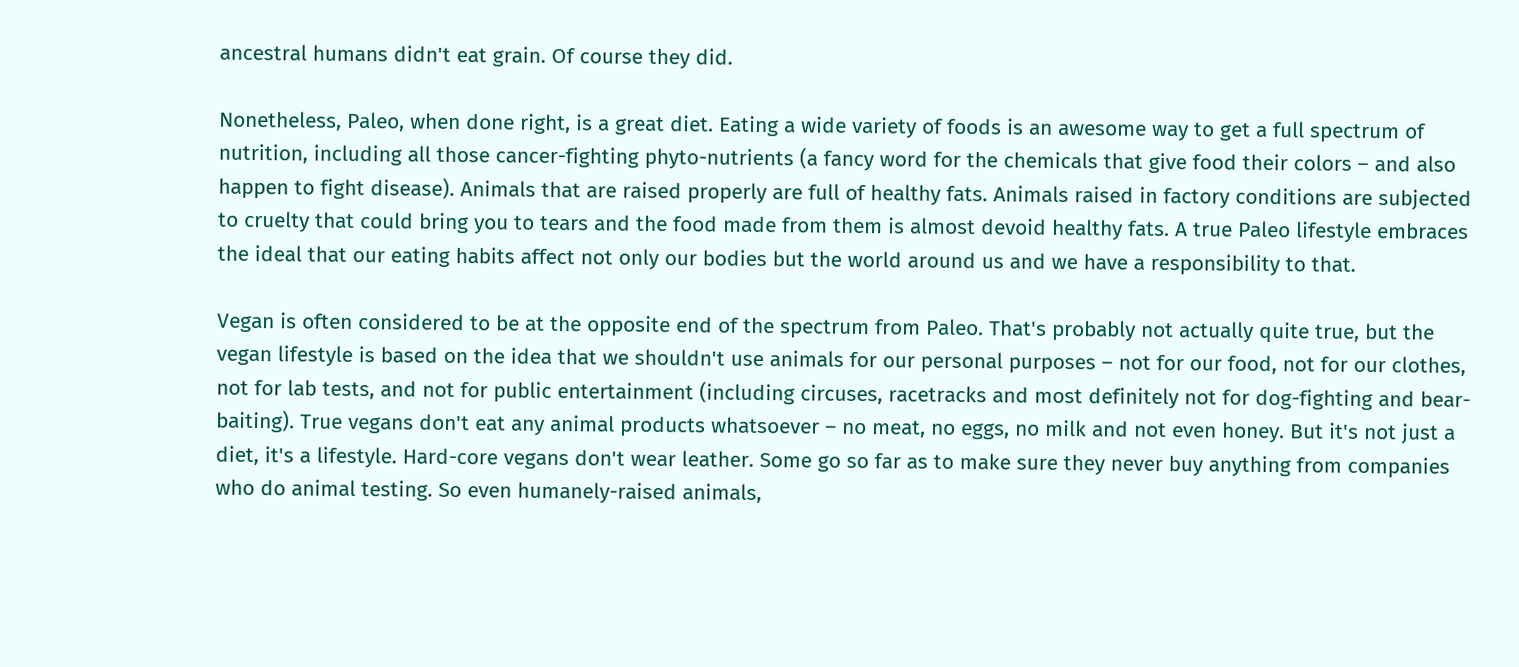ancestral humans didn't eat grain. Of course they did.

Nonetheless, Paleo, when done right, is a great diet. Eating a wide variety of foods is an awesome way to get a full spectrum of nutrition, including all those cancer-fighting phyto-nutrients (a fancy word for the chemicals that give food their colors – and also happen to fight disease). Animals that are raised properly are full of healthy fats. Animals raised in factory conditions are subjected to cruelty that could bring you to tears and the food made from them is almost devoid healthy fats. A true Paleo lifestyle embraces the ideal that our eating habits affect not only our bodies but the world around us and we have a responsibility to that.

Vegan is often considered to be at the opposite end of the spectrum from Paleo. That's probably not actually quite true, but the vegan lifestyle is based on the idea that we shouldn't use animals for our personal purposes – not for our food, not for our clothes, not for lab tests, and not for public entertainment (including circuses, racetracks and most definitely not for dog-fighting and bear-baiting). True vegans don't eat any animal products whatsoever – no meat, no eggs, no milk and not even honey. But it's not just a diet, it's a lifestyle. Hard-core vegans don't wear leather. Some go so far as to make sure they never buy anything from companies who do animal testing. So even humanely-raised animals,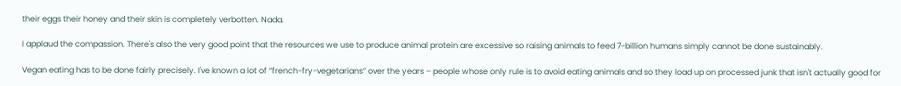their eggs their honey and their skin is completely verbotten. Nada.

I applaud the compassion. There's also the very good point that the resources we use to produce animal protein are excessive so raising animals to feed 7-billion humans simply cannot be done sustainably.

Vegan eating has to be done fairly precisely. I've known a lot of “french-fry-vegetarians” over the years – people whose only rule is to avoid eating animals and so they load up on processed junk that isn't actually good for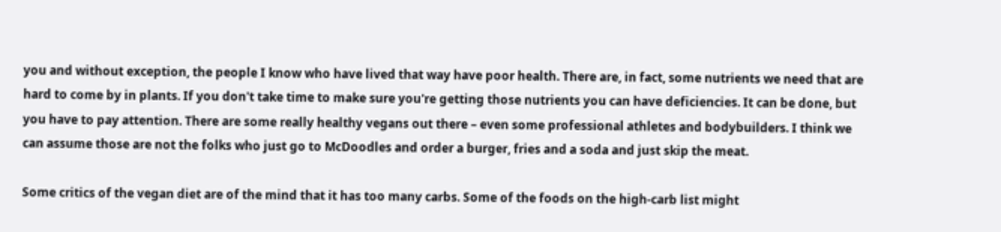you and without exception, the people I know who have lived that way have poor health. There are, in fact, some nutrients we need that are hard to come by in plants. If you don't take time to make sure you're getting those nutrients you can have deficiencies. It can be done, but you have to pay attention. There are some really healthy vegans out there – even some professional athletes and bodybuilders. I think we can assume those are not the folks who just go to McDoodles and order a burger, fries and a soda and just skip the meat.

Some critics of the vegan diet are of the mind that it has too many carbs. Some of the foods on the high-carb list might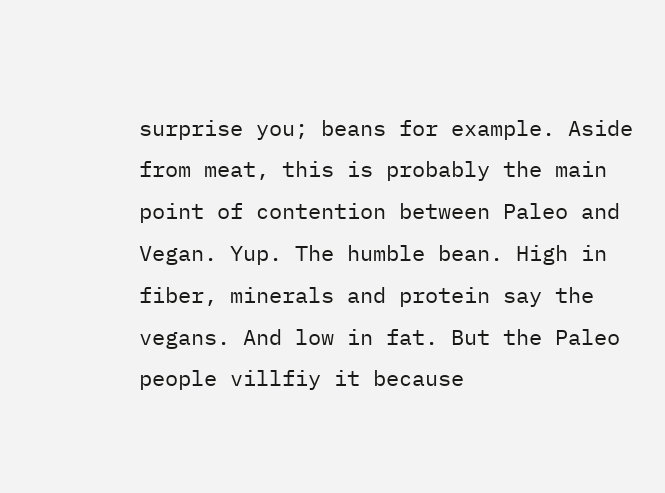surprise you; beans for example. Aside from meat, this is probably the main point of contention between Paleo and Vegan. Yup. The humble bean. High in fiber, minerals and protein say the vegans. And low in fat. But the Paleo people villfiy it because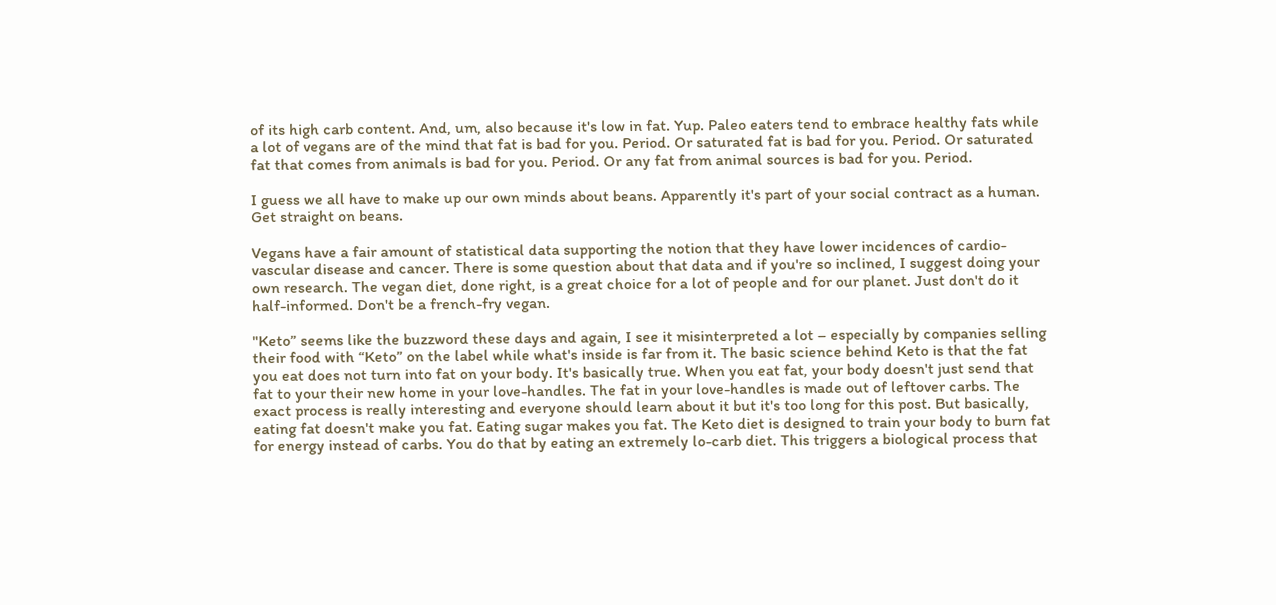of its high carb content. And, um, also because it's low in fat. Yup. Paleo eaters tend to embrace healthy fats while a lot of vegans are of the mind that fat is bad for you. Period. Or saturated fat is bad for you. Period. Or saturated fat that comes from animals is bad for you. Period. Or any fat from animal sources is bad for you. Period.

I guess we all have to make up our own minds about beans. Apparently it's part of your social contract as a human. Get straight on beans.

Vegans have a fair amount of statistical data supporting the notion that they have lower incidences of cardio-vascular disease and cancer. There is some question about that data and if you're so inclined, I suggest doing your own research. The vegan diet, done right, is a great choice for a lot of people and for our planet. Just don't do it half-informed. Don't be a french-fry vegan.

"Keto” seems like the buzzword these days and again, I see it misinterpreted a lot – especially by companies selling their food with “Keto” on the label while what's inside is far from it. The basic science behind Keto is that the fat you eat does not turn into fat on your body. It's basically true. When you eat fat, your body doesn't just send that fat to your their new home in your love-handles. The fat in your love-handles is made out of leftover carbs. The exact process is really interesting and everyone should learn about it but it's too long for this post. But basically, eating fat doesn't make you fat. Eating sugar makes you fat. The Keto diet is designed to train your body to burn fat for energy instead of carbs. You do that by eating an extremely lo-carb diet. This triggers a biological process that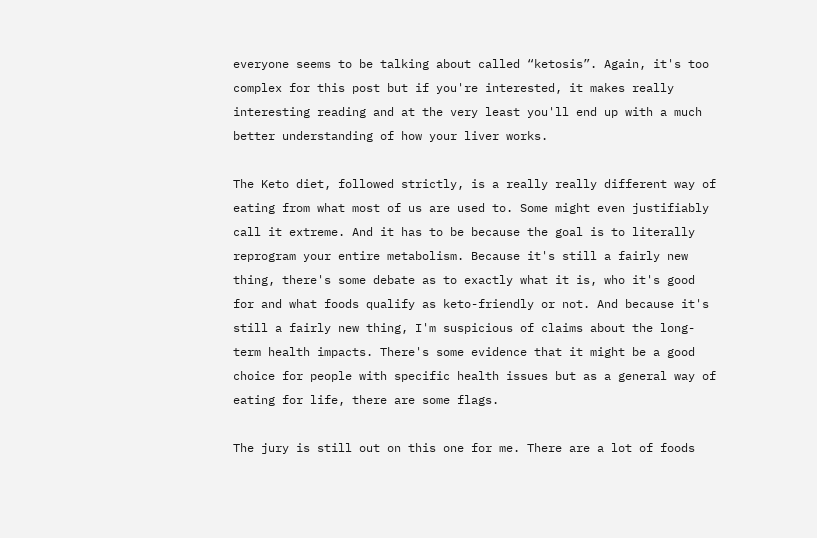everyone seems to be talking about called “ketosis”. Again, it's too complex for this post but if you're interested, it makes really interesting reading and at the very least you'll end up with a much better understanding of how your liver works.

The Keto diet, followed strictly, is a really really different way of eating from what most of us are used to. Some might even justifiably call it extreme. And it has to be because the goal is to literally reprogram your entire metabolism. Because it's still a fairly new thing, there's some debate as to exactly what it is, who it's good for and what foods qualify as keto-friendly or not. And because it's still a fairly new thing, I'm suspicious of claims about the long-term health impacts. There's some evidence that it might be a good choice for people with specific health issues but as a general way of eating for life, there are some flags.

The jury is still out on this one for me. There are a lot of foods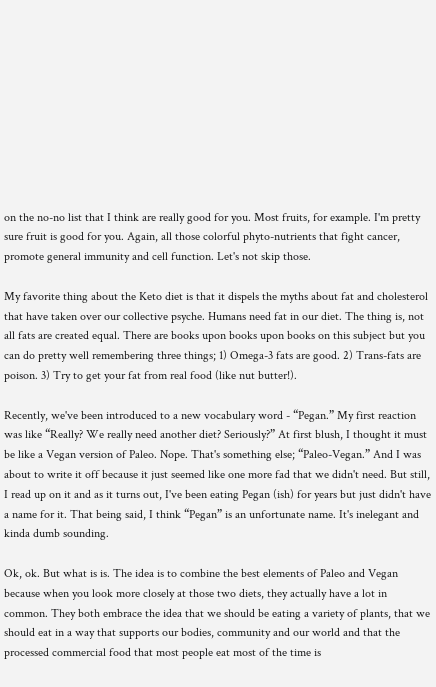on the no-no list that I think are really good for you. Most fruits, for example. I'm pretty sure fruit is good for you. Again, all those colorful phyto-nutrients that fight cancer, promote general immunity and cell function. Let's not skip those.

My favorite thing about the Keto diet is that it dispels the myths about fat and cholesterol that have taken over our collective psyche. Humans need fat in our diet. The thing is, not all fats are created equal. There are books upon books upon books on this subject but you can do pretty well remembering three things; 1) Omega-3 fats are good. 2) Trans-fats are poison. 3) Try to get your fat from real food (like nut butter!).

Recently, we've been introduced to a new vocabulary word - “Pegan.” My first reaction was like “Really? We really need another diet? Seriously?” At first blush, I thought it must be like a Vegan version of Paleo. Nope. That's something else; “Paleo-Vegan.” And I was about to write it off because it just seemed like one more fad that we didn't need. But still, I read up on it and as it turns out, I've been eating Pegan (ish) for years but just didn't have a name for it. That being said, I think “Pegan” is an unfortunate name. It's inelegant and kinda dumb sounding.

Ok, ok. But what is is. The idea is to combine the best elements of Paleo and Vegan because when you look more closely at those two diets, they actually have a lot in common. They both embrace the idea that we should be eating a variety of plants, that we should eat in a way that supports our bodies, community and our world and that the processed commercial food that most people eat most of the time is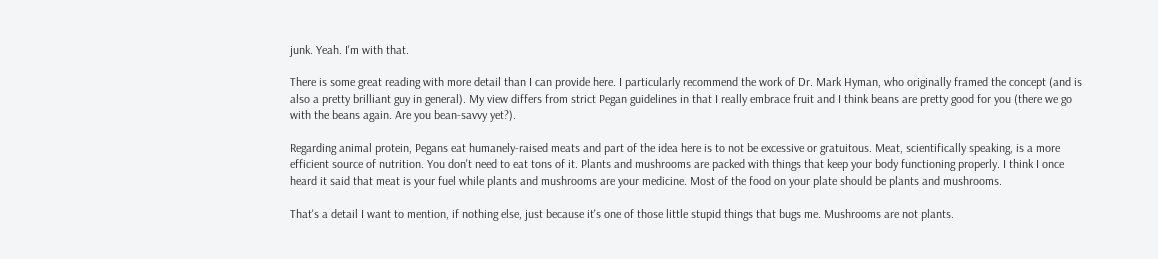junk. Yeah. I'm with that.

There is some great reading with more detail than I can provide here. I particularly recommend the work of Dr. Mark Hyman, who originally framed the concept (and is also a pretty brilliant guy in general). My view differs from strict Pegan guidelines in that I really embrace fruit and I think beans are pretty good for you (there we go with the beans again. Are you bean-savvy yet?).

Regarding animal protein, Pegans eat humanely-raised meats and part of the idea here is to not be excessive or gratuitous. Meat, scientifically speaking, is a more efficient source of nutrition. You don't need to eat tons of it. Plants and mushrooms are packed with things that keep your body functioning properly. I think I once heard it said that meat is your fuel while plants and mushrooms are your medicine. Most of the food on your plate should be plants and mushrooms.

That's a detail I want to mention, if nothing else, just because it's one of those little stupid things that bugs me. Mushrooms are not plants.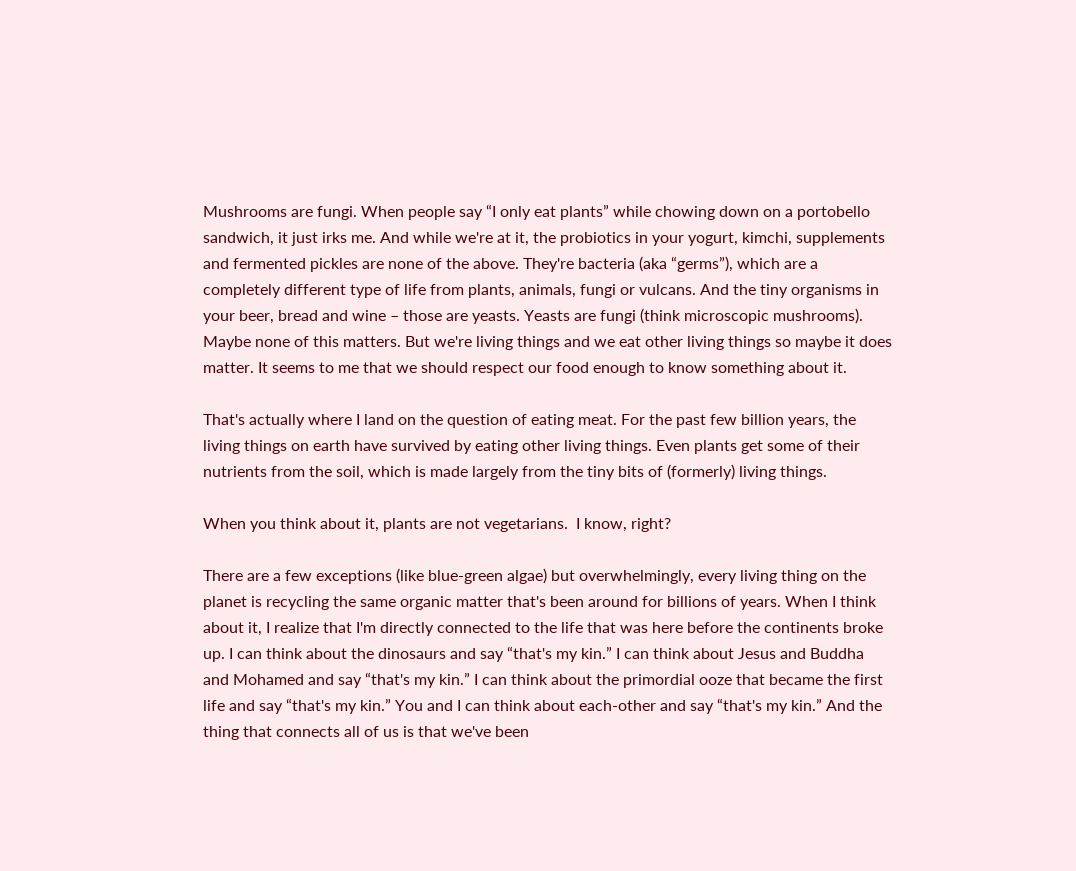Mushrooms are fungi. When people say “I only eat plants” while chowing down on a portobello sandwich, it just irks me. And while we're at it, the probiotics in your yogurt, kimchi, supplements and fermented pickles are none of the above. They're bacteria (aka “germs”), which are a completely different type of life from plants, animals, fungi or vulcans. And the tiny organisms in your beer, bread and wine – those are yeasts. Yeasts are fungi (think microscopic mushrooms). Maybe none of this matters. But we're living things and we eat other living things so maybe it does matter. It seems to me that we should respect our food enough to know something about it.

That's actually where I land on the question of eating meat. For the past few billion years, the living things on earth have survived by eating other living things. Even plants get some of their nutrients from the soil, which is made largely from the tiny bits of (formerly) living things.

When you think about it, plants are not vegetarians.  I know, right?

There are a few exceptions (like blue-green algae) but overwhelmingly, every living thing on the planet is recycling the same organic matter that's been around for billions of years. When I think about it, I realize that I'm directly connected to the life that was here before the continents broke up. I can think about the dinosaurs and say “that's my kin.” I can think about Jesus and Buddha and Mohamed and say “that's my kin.” I can think about the primordial ooze that became the first life and say “that's my kin.” You and I can think about each-other and say “that's my kin.” And the thing that connects all of us is that we've been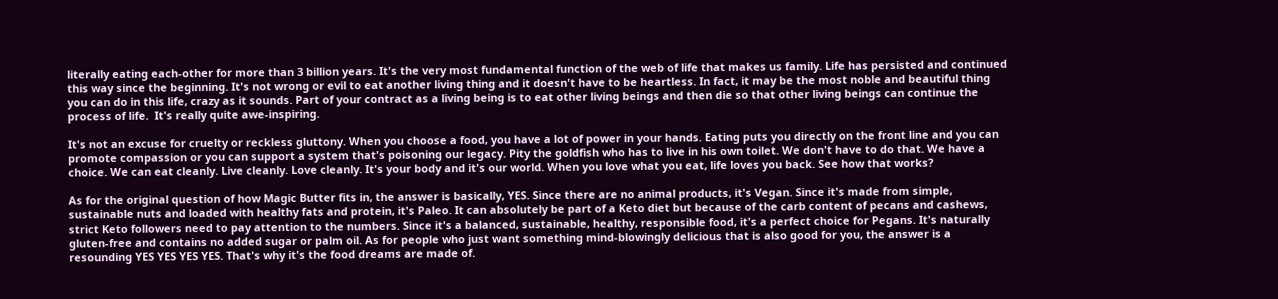literally eating each-other for more than 3 billion years. It's the very most fundamental function of the web of life that makes us family. Life has persisted and continued this way since the beginning. It's not wrong or evil to eat another living thing and it doesn't have to be heartless. In fact, it may be the most noble and beautiful thing you can do in this life, crazy as it sounds. Part of your contract as a living being is to eat other living beings and then die so that other living beings can continue the process of life.  It's really quite awe-inspiring.

It's not an excuse for cruelty or reckless gluttony. When you choose a food, you have a lot of power in your hands. Eating puts you directly on the front line and you can promote compassion or you can support a system that's poisoning our legacy. Pity the goldfish who has to live in his own toilet. We don't have to do that. We have a choice. We can eat cleanly. Live cleanly. Love cleanly. It's your body and it's our world. When you love what you eat, life loves you back. See how that works?

As for the original question of how Magic Butter fits in, the answer is basically, YES. Since there are no animal products, it's Vegan. Since it's made from simple, sustainable nuts and loaded with healthy fats and protein, it's Paleo. It can absolutely be part of a Keto diet but because of the carb content of pecans and cashews, strict Keto followers need to pay attention to the numbers. Since it's a balanced, sustainable, healthy, responsible food, it's a perfect choice for Pegans. It's naturally gluten-free and contains no added sugar or palm oil. As for people who just want something mind-blowingly delicious that is also good for you, the answer is a resounding YES YES YES YES. That's why it's the food dreams are made of.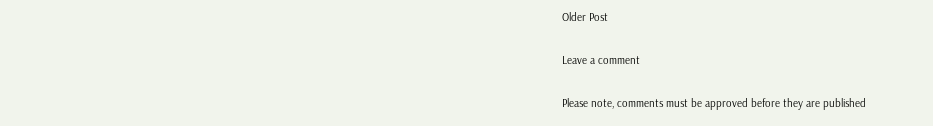Older Post

Leave a comment

Please note, comments must be approved before they are published